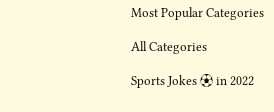Most Popular Categories

All Categories

Sports Jokes ⚽ in 2022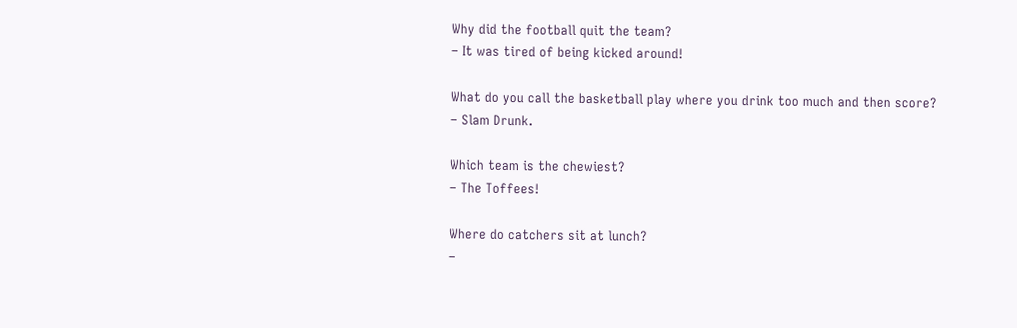Why did the football quit the team?
– It was tired of being kicked around!

What do you call the basketball play where you drink too much and then score?
– Slam Drunk.

Which team is the chewiest?
– The Toffees!

Where do catchers sit at lunch?
–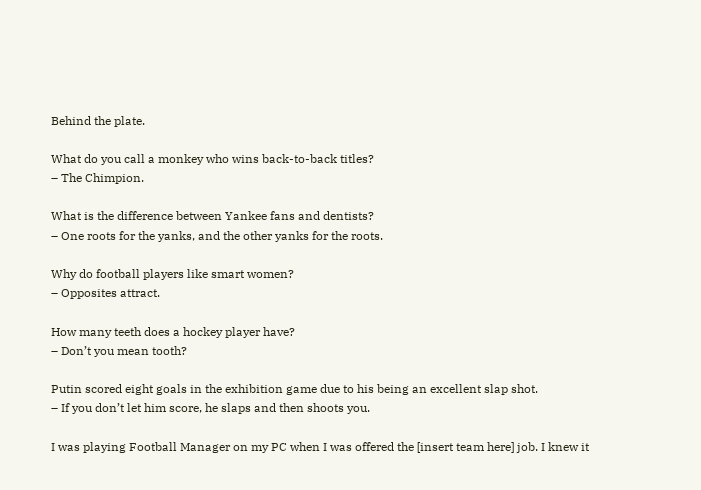Behind the plate.

What do you call a monkey who wins back-to-back titles?
– The Chimpion.

What is the difference between Yankee fans and dentists?
– One roots for the yanks, and the other yanks for the roots.

Why do football players like smart women?
– Opposites attract.

How many teeth does a hockey player have?
– Don’t you mean tooth?

Putin scored eight goals in the exhibition game due to his being an excellent slap shot.
– If you don’t let him score, he slaps and then shoots you.

I was playing Football Manager on my PC when I was offered the [insert team here] job. I knew it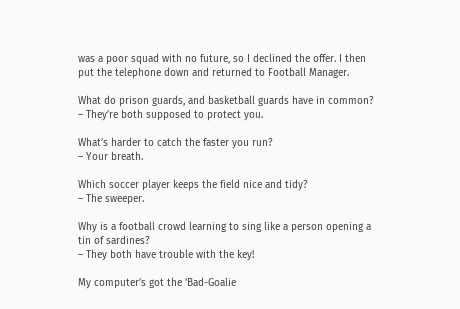was a poor squad with no future, so I declined the offer. I then put the telephone down and returned to Football Manager.

What do prison guards, and basketball guards have in common?
– They’re both supposed to protect you.

What’s harder to catch the faster you run?
– Your breath.

Which soccer player keeps the field nice and tidy?
– The sweeper.

Why is a football crowd learning to sing like a person opening a tin of sardines?
– They both have trouble with the key!

My computer’s got the ‘Bad-Goalie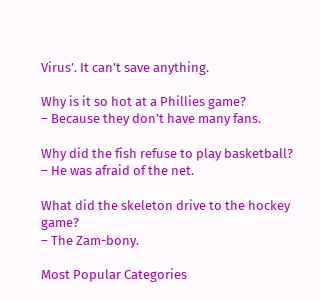Virus’. It can’t save anything.

Why is it so hot at a Phillies game?
– Because they don’t have many fans.

Why did the fish refuse to play basketball?
– He was afraid of the net.

What did the skeleton drive to the hockey game?
– The Zam-bony.

Most Popular Categories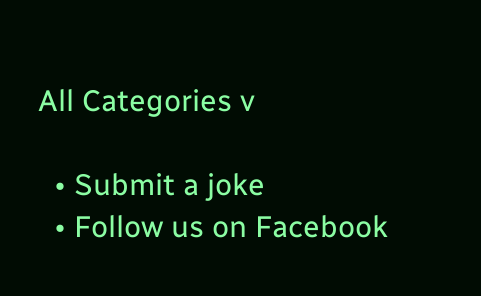All Categories v

  • Submit a joke
  • Follow us on Facebook